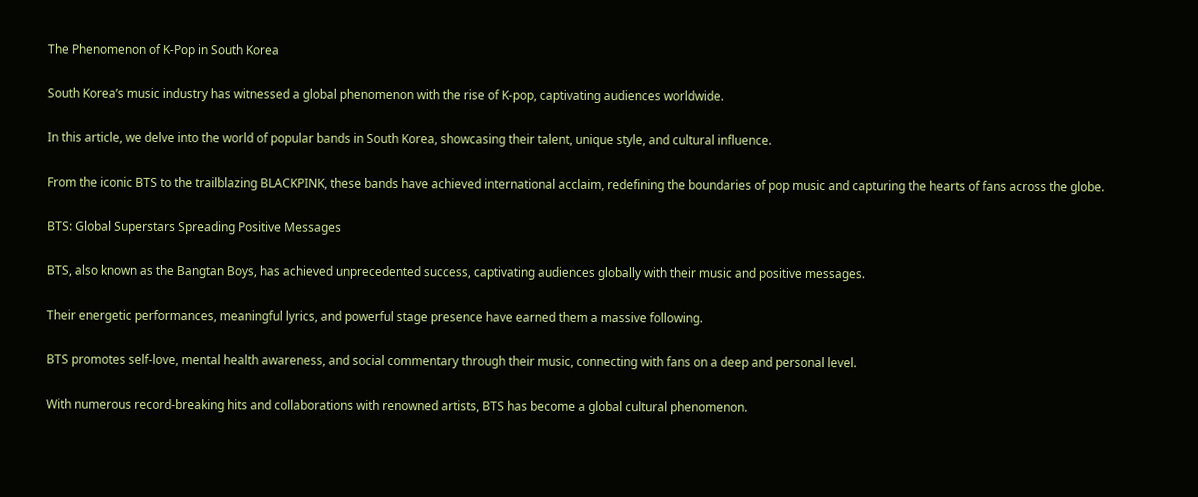The Phenomenon of K-Pop in South Korea

South Korea’s music industry has witnessed a global phenomenon with the rise of K-pop, captivating audiences worldwide.

In this article, we delve into the world of popular bands in South Korea, showcasing their talent, unique style, and cultural influence.

From the iconic BTS to the trailblazing BLACKPINK, these bands have achieved international acclaim, redefining the boundaries of pop music and capturing the hearts of fans across the globe.

BTS: Global Superstars Spreading Positive Messages

BTS, also known as the Bangtan Boys, has achieved unprecedented success, captivating audiences globally with their music and positive messages.

Their energetic performances, meaningful lyrics, and powerful stage presence have earned them a massive following.

BTS promotes self-love, mental health awareness, and social commentary through their music, connecting with fans on a deep and personal level.

With numerous record-breaking hits and collaborations with renowned artists, BTS has become a global cultural phenomenon.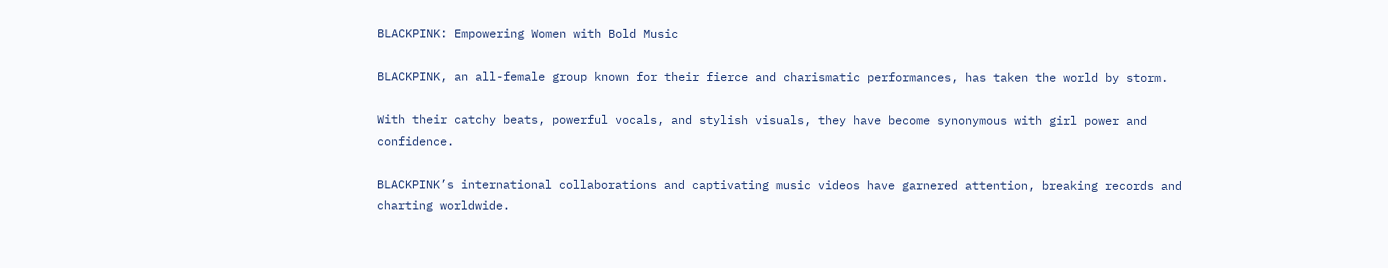BLACKPINK: Empowering Women with Bold Music

BLACKPINK, an all-female group known for their fierce and charismatic performances, has taken the world by storm.

With their catchy beats, powerful vocals, and stylish visuals, they have become synonymous with girl power and confidence.

BLACKPINK’s international collaborations and captivating music videos have garnered attention, breaking records and charting worldwide.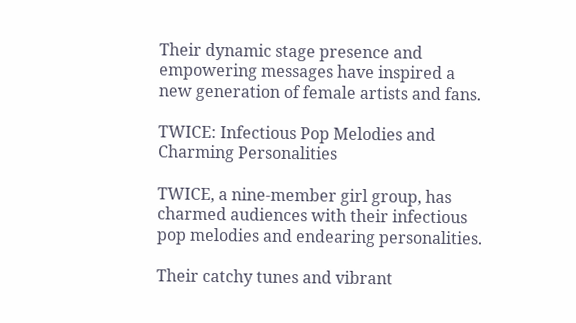Their dynamic stage presence and empowering messages have inspired a new generation of female artists and fans.

TWICE: Infectious Pop Melodies and Charming Personalities

TWICE, a nine-member girl group, has charmed audiences with their infectious pop melodies and endearing personalities.

Their catchy tunes and vibrant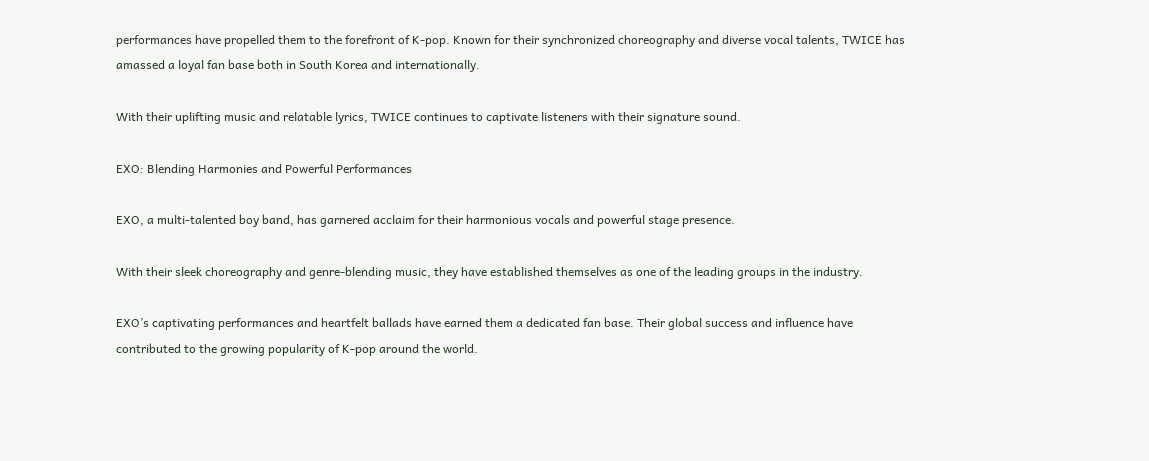performances have propelled them to the forefront of K-pop. Known for their synchronized choreography and diverse vocal talents, TWICE has amassed a loyal fan base both in South Korea and internationally.

With their uplifting music and relatable lyrics, TWICE continues to captivate listeners with their signature sound.

EXO: Blending Harmonies and Powerful Performances

EXO, a multi-talented boy band, has garnered acclaim for their harmonious vocals and powerful stage presence.

With their sleek choreography and genre-blending music, they have established themselves as one of the leading groups in the industry.

EXO’s captivating performances and heartfelt ballads have earned them a dedicated fan base. Their global success and influence have contributed to the growing popularity of K-pop around the world.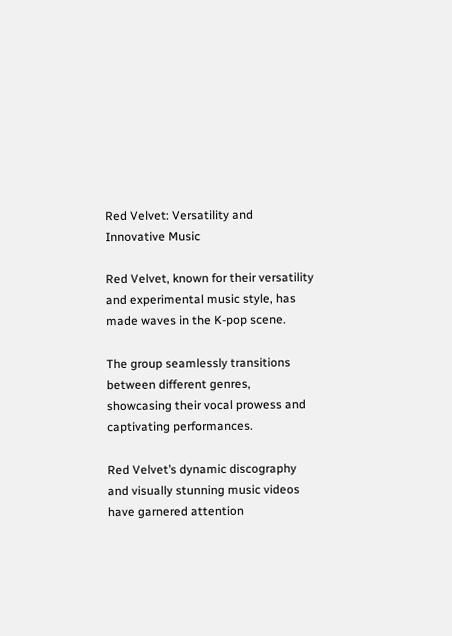Red Velvet: Versatility and Innovative Music

Red Velvet, known for their versatility and experimental music style, has made waves in the K-pop scene.

The group seamlessly transitions between different genres, showcasing their vocal prowess and captivating performances.

Red Velvet’s dynamic discography and visually stunning music videos have garnered attention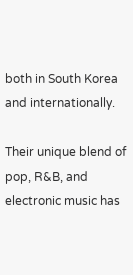both in South Korea and internationally.

Their unique blend of pop, R&B, and electronic music has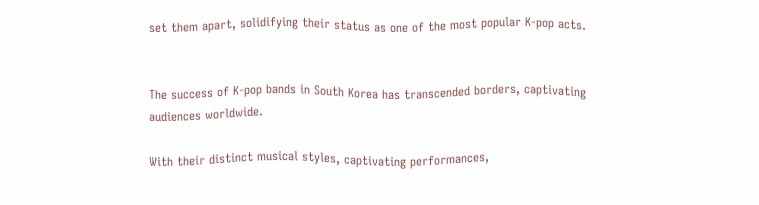set them apart, solidifying their status as one of the most popular K-pop acts.


The success of K-pop bands in South Korea has transcended borders, captivating audiences worldwide.

With their distinct musical styles, captivating performances,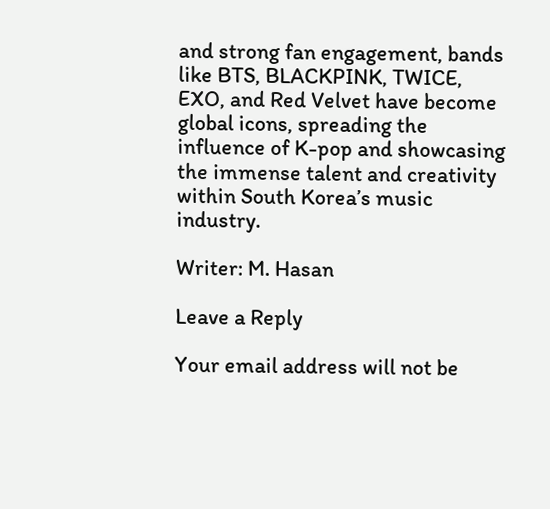and strong fan engagement, bands like BTS, BLACKPINK, TWICE, EXO, and Red Velvet have become global icons, spreading the influence of K-pop and showcasing the immense talent and creativity within South Korea’s music industry.

Writer: M. Hasan

Leave a Reply

Your email address will not be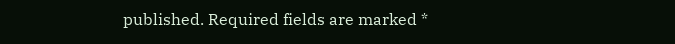published. Required fields are marked *